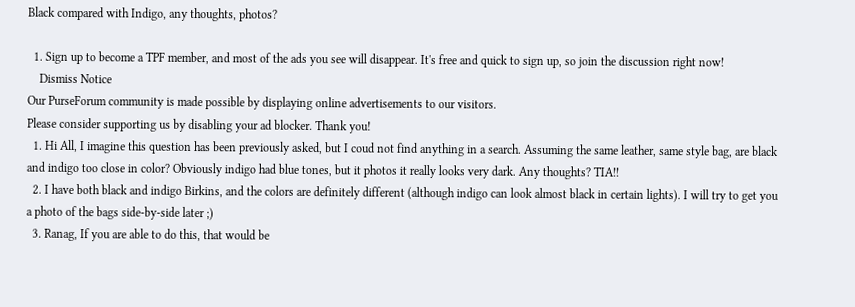Black compared with Indigo, any thoughts, photos?

  1. Sign up to become a TPF member, and most of the ads you see will disappear. It's free and quick to sign up, so join the discussion right now!
    Dismiss Notice
Our PurseForum community is made possible by displaying online advertisements to our visitors.
Please consider supporting us by disabling your ad blocker. Thank you!
  1. Hi All, I imagine this question has been previously asked, but I coud not find anything in a search. Assuming the same leather, same style bag, are black and indigo too close in color? Obviously indigo had blue tones, but it photos it really looks very dark. Any thoughts? TIA!!
  2. I have both black and indigo Birkins, and the colors are definitely different (although indigo can look almost black in certain lights). I will try to get you a photo of the bags side-by-side later ;)
  3. Ranag, If you are able to do this, that would be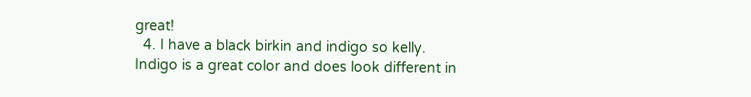great!
  4. I have a black birkin and indigo so kelly. Indigo is a great color and does look different in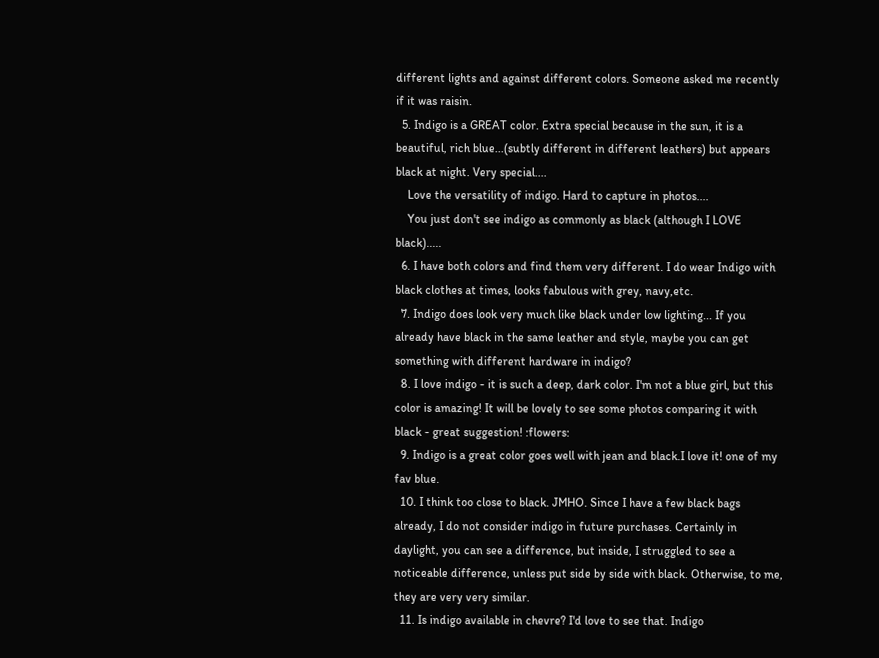different lights and against different colors. Someone asked me recently if it was raisin.
  5. Indigo is a GREAT color. Extra special because in the sun, it is a beautiful, rich blue...(subtly different in different leathers) but appears black at night. Very special....
    Love the versatility of indigo. Hard to capture in photos....
    You just don't see indigo as commonly as black (although I LOVE black).....
  6. I have both colors and find them very different. I do wear Indigo with black clothes at times, looks fabulous with grey, navy,etc.
  7. Indigo does look very much like black under low lighting... If you already have black in the same leather and style, maybe you can get something with different hardware in indigo?
  8. I love indigo - it is such a deep, dark color. I'm not a blue girl, but this color is amazing! It will be lovely to see some photos comparing it with black - great suggestion! :flowers:
  9. Indigo is a great color goes well with jean and black.I love it! one of my fav blue.
  10. I think too close to black. JMHO. Since I have a few black bags already, I do not consider indigo in future purchases. Certainly in daylight, you can see a difference, but inside, I struggled to see a noticeable difference, unless put side by side with black. Otherwise, to me, they are very very similar.
  11. Is indigo available in chevre? I'd love to see that. Indigo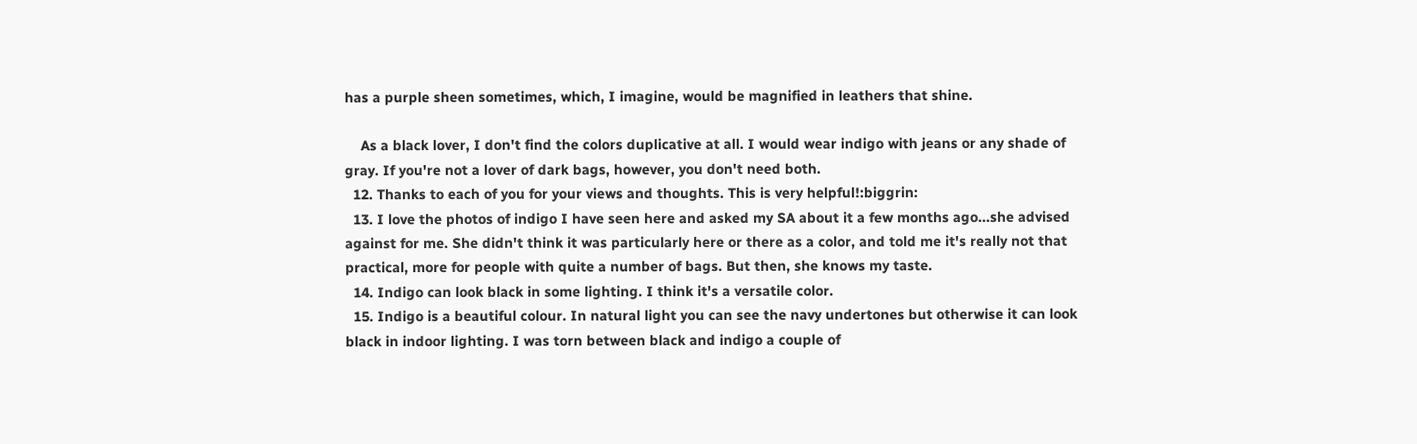has a purple sheen sometimes, which, I imagine, would be magnified in leathers that shine.

    As a black lover, I don't find the colors duplicative at all. I would wear indigo with jeans or any shade of gray. If you're not a lover of dark bags, however, you don't need both.
  12. Thanks to each of you for your views and thoughts. This is very helpful!:biggrin:
  13. I love the photos of indigo I have seen here and asked my SA about it a few months ago...she advised against for me. She didn't think it was particularly here or there as a color, and told me it's really not that practical, more for people with quite a number of bags. But then, she knows my taste.
  14. Indigo can look black in some lighting. I think it's a versatile color.
  15. Indigo is a beautiful colour. In natural light you can see the navy undertones but otherwise it can look black in indoor lighting. I was torn between black and indigo a couple of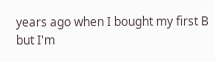years ago when I bought my first B but I'm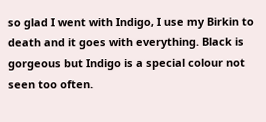so glad I went with Indigo, I use my Birkin to death and it goes with everything. Black is gorgeous but Indigo is a special colour not seen too often.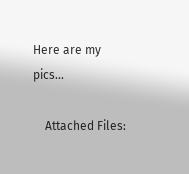Here are my pics...

    Attached Files: